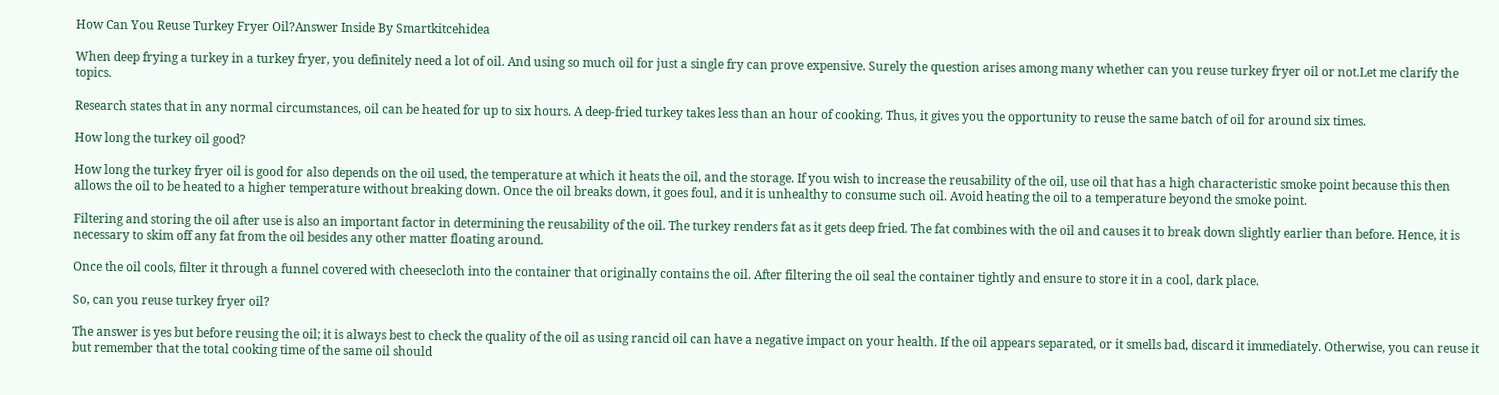How Can You Reuse Turkey Fryer Oil?Answer Inside By Smartkitcehidea

When deep frying a turkey in a turkey fryer, you definitely need a lot of oil. And using so much oil for just a single fry can prove expensive. Surely the question arises among many whether can you reuse turkey fryer oil or not.Let me clarify the topics.

Research states that in any normal circumstances, oil can be heated for up to six hours. A deep-fried turkey takes less than an hour of cooking. Thus, it gives you the opportunity to reuse the same batch of oil for around six times.

How long the turkey oil good?

How long the turkey fryer oil is good for also depends on the oil used, the temperature at which it heats the oil, and the storage. If you wish to increase the reusability of the oil, use oil that has a high characteristic smoke point because this then allows the oil to be heated to a higher temperature without breaking down. Once the oil breaks down, it goes foul, and it is unhealthy to consume such oil. Avoid heating the oil to a temperature beyond the smoke point.

Filtering and storing the oil after use is also an important factor in determining the reusability of the oil. The turkey renders fat as it gets deep fried. The fat combines with the oil and causes it to break down slightly earlier than before. Hence, it is necessary to skim off any fat from the oil besides any other matter floating around.

Once the oil cools, filter it through a funnel covered with cheesecloth into the container that originally contains the oil. After filtering the oil seal the container tightly and ensure to store it in a cool, dark place.

So, can you reuse turkey fryer oil?

The answer is yes but before reusing the oil; it is always best to check the quality of the oil as using rancid oil can have a negative impact on your health. If the oil appears separated, or it smells bad, discard it immediately. Otherwise, you can reuse it but remember that the total cooking time of the same oil should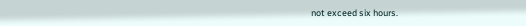not exceed six hours.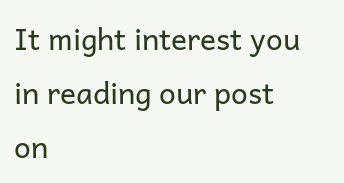It might interest you in reading our post on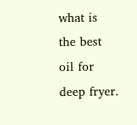what is the best oil for deep fryer.